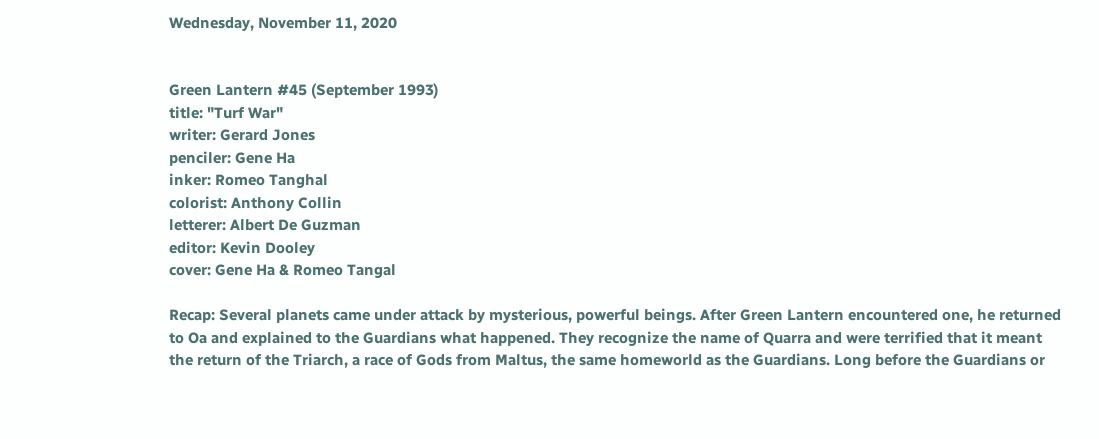Wednesday, November 11, 2020


Green Lantern #45 (September 1993)
title: "Turf War"
writer: Gerard Jones
penciler: Gene Ha
inker: Romeo Tanghal
colorist: Anthony Collin
letterer: Albert De Guzman
editor: Kevin Dooley
cover: Gene Ha & Romeo Tangal

Recap: Several planets came under attack by mysterious, powerful beings. After Green Lantern encountered one, he returned to Oa and explained to the Guardians what happened. They recognize the name of Quarra and were terrified that it meant the return of the Triarch, a race of Gods from Maltus, the same homeworld as the Guardians. Long before the Guardians or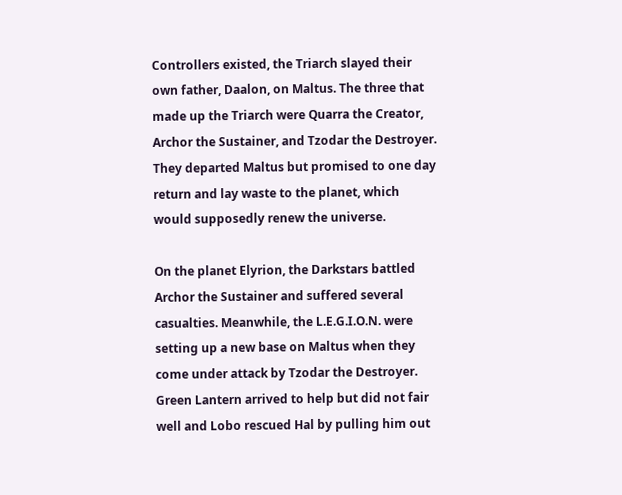Controllers existed, the Triarch slayed their own father, Daalon, on Maltus. The three that made up the Triarch were Quarra the Creator, Archor the Sustainer, and Tzodar the Destroyer. They departed Maltus but promised to one day return and lay waste to the planet, which would supposedly renew the universe.

On the planet Elyrion, the Darkstars battled Archor the Sustainer and suffered several casualties. Meanwhile, the L.E.G.I.O.N. were setting up a new base on Maltus when they come under attack by Tzodar the Destroyer. Green Lantern arrived to help but did not fair well and Lobo rescued Hal by pulling him out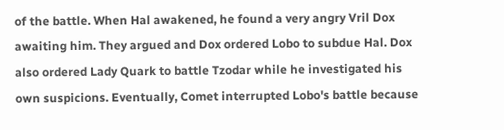of the battle. When Hal awakened, he found a very angry Vril Dox awaiting him. They argued and Dox ordered Lobo to subdue Hal. Dox also ordered Lady Quark to battle Tzodar while he investigated his own suspicions. Eventually, Comet interrupted Lobo's battle because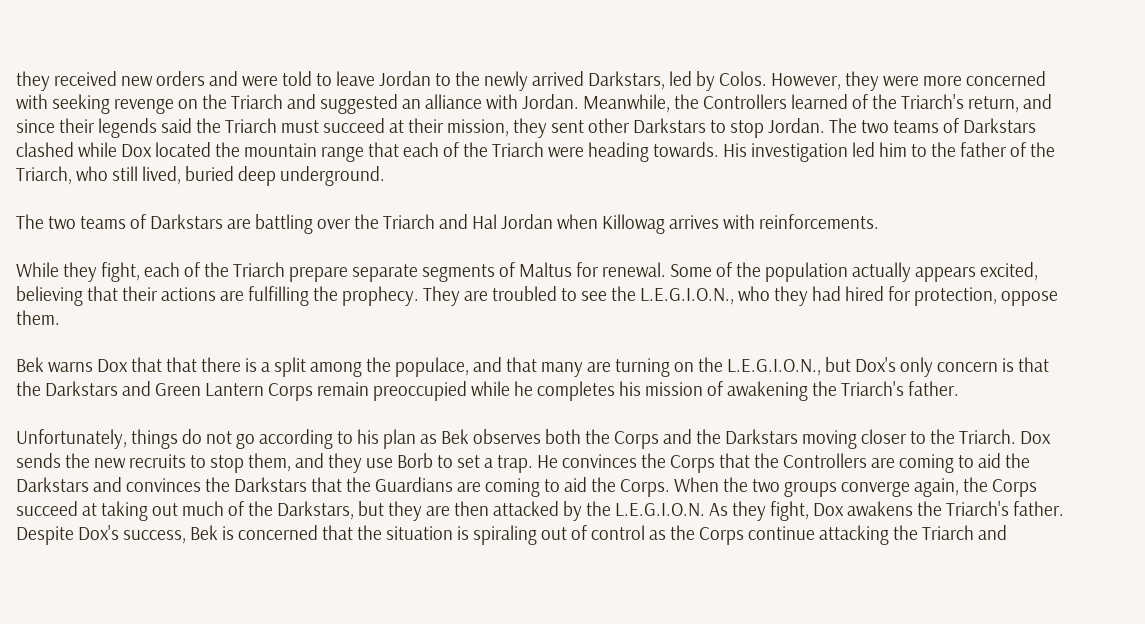they received new orders and were told to leave Jordan to the newly arrived Darkstars, led by Colos. However, they were more concerned with seeking revenge on the Triarch and suggested an alliance with Jordan. Meanwhile, the Controllers learned of the Triarch's return, and since their legends said the Triarch must succeed at their mission, they sent other Darkstars to stop Jordan. The two teams of Darkstars clashed while Dox located the mountain range that each of the Triarch were heading towards. His investigation led him to the father of the Triarch, who still lived, buried deep underground.

The two teams of Darkstars are battling over the Triarch and Hal Jordan when Killowag arrives with reinforcements.

While they fight, each of the Triarch prepare separate segments of Maltus for renewal. Some of the population actually appears excited, believing that their actions are fulfilling the prophecy. They are troubled to see the L.E.G.I.O.N., who they had hired for protection, oppose them.

Bek warns Dox that that there is a split among the populace, and that many are turning on the L.E.G.I.O.N., but Dox's only concern is that the Darkstars and Green Lantern Corps remain preoccupied while he completes his mission of awakening the Triarch's father.

Unfortunately, things do not go according to his plan as Bek observes both the Corps and the Darkstars moving closer to the Triarch. Dox sends the new recruits to stop them, and they use Borb to set a trap. He convinces the Corps that the Controllers are coming to aid the Darkstars and convinces the Darkstars that the Guardians are coming to aid the Corps. When the two groups converge again, the Corps succeed at taking out much of the Darkstars, but they are then attacked by the L.E.G.I.O.N. As they fight, Dox awakens the Triarch's father.
Despite Dox's success, Bek is concerned that the situation is spiraling out of control as the Corps continue attacking the Triarch and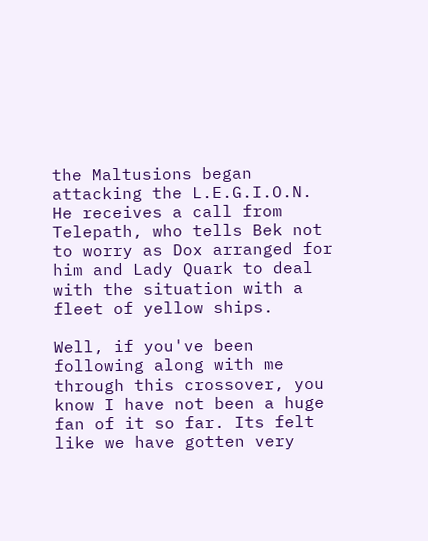the Maltusions began attacking the L.E.G.I.O.N. He receives a call from Telepath, who tells Bek not to worry as Dox arranged for him and Lady Quark to deal with the situation with a fleet of yellow ships.

Well, if you've been following along with me through this crossover, you know I have not been a huge fan of it so far. Its felt like we have gotten very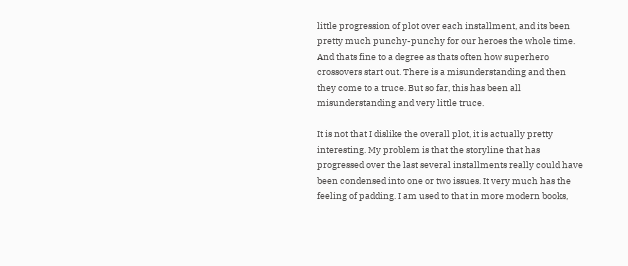little progression of plot over each installment, and its been pretty much punchy-punchy for our heroes the whole time. And thats fine to a degree as thats often how superhero crossovers start out. There is a misunderstanding and then they come to a truce. But so far, this has been all misunderstanding and very little truce.

It is not that I dislike the overall plot, it is actually pretty interesting. My problem is that the storyline that has progressed over the last several installments really could have been condensed into one or two issues. It very much has the feeling of padding. I am used to that in more modern books,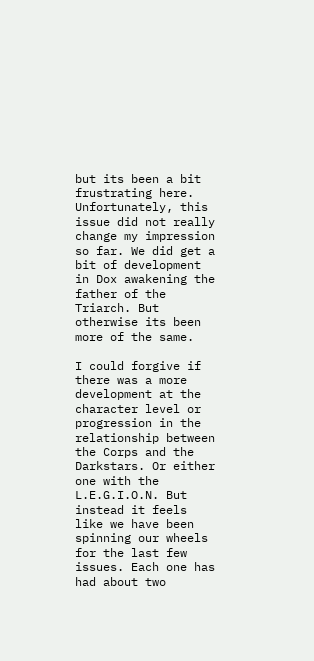but its been a bit frustrating here. Unfortunately, this issue did not really change my impression so far. We did get a bit of development in Dox awakening the father of the Triarch. But otherwise its been more of the same.

I could forgive if there was a more development at the character level or progression in the relationship between the Corps and the Darkstars. Or either one with the L.E.G.I.O.N. But instead it feels like we have been spinning our wheels for the last few issues. Each one has had about two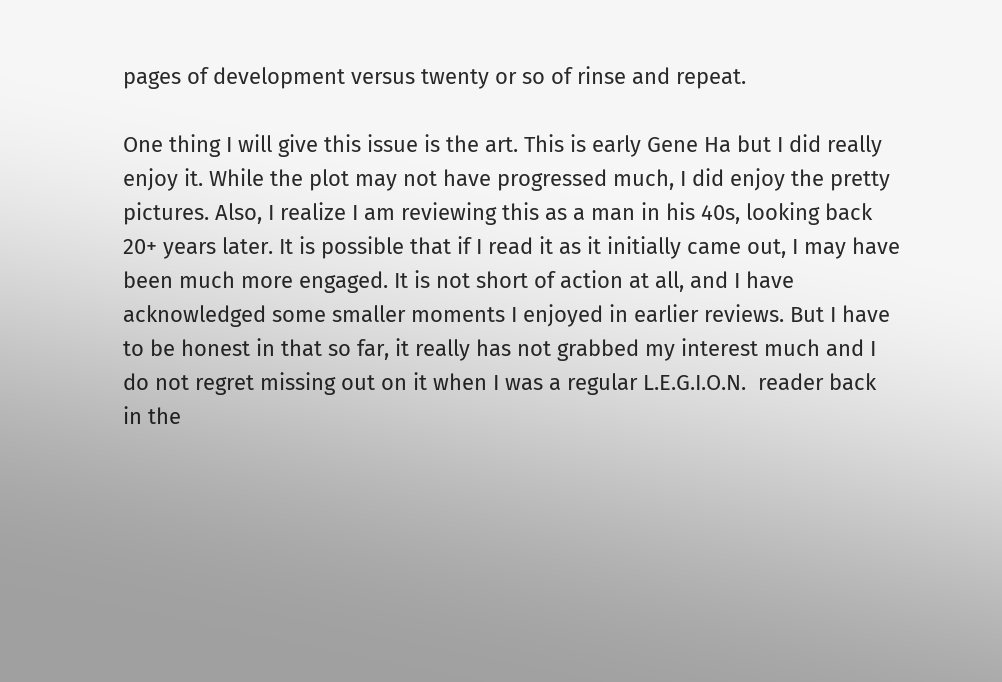pages of development versus twenty or so of rinse and repeat.

One thing I will give this issue is the art. This is early Gene Ha but I did really enjoy it. While the plot may not have progressed much, I did enjoy the pretty pictures. Also, I realize I am reviewing this as a man in his 40s, looking back 20+ years later. It is possible that if I read it as it initially came out, I may have been much more engaged. It is not short of action at all, and I have acknowledged some smaller moments I enjoyed in earlier reviews. But I have to be honest in that so far, it really has not grabbed my interest much and I do not regret missing out on it when I was a regular L.E.G.I.O.N.  reader back in the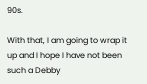90s.

With that, I am going to wrap it up and I hope I have not been such a Debby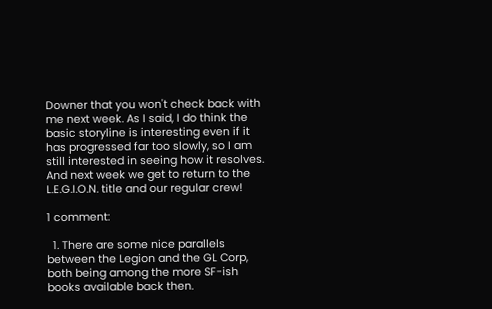Downer that you won't check back with me next week. As I said, I do think the basic storyline is interesting even if it has progressed far too slowly, so I am still interested in seeing how it resolves. And next week we get to return to the L.E.G.I.O.N. title and our regular crew!

1 comment:

  1. There are some nice parallels between the Legion and the GL Corp, both being among the more SF-ish books available back then.